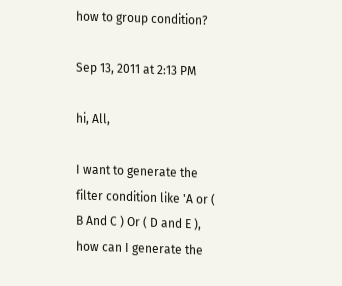how to group condition?

Sep 13, 2011 at 2:13 PM

hi, All,

I want to generate the filter condition like 'A or ( B And C ) Or ( D and E ), how can I generate the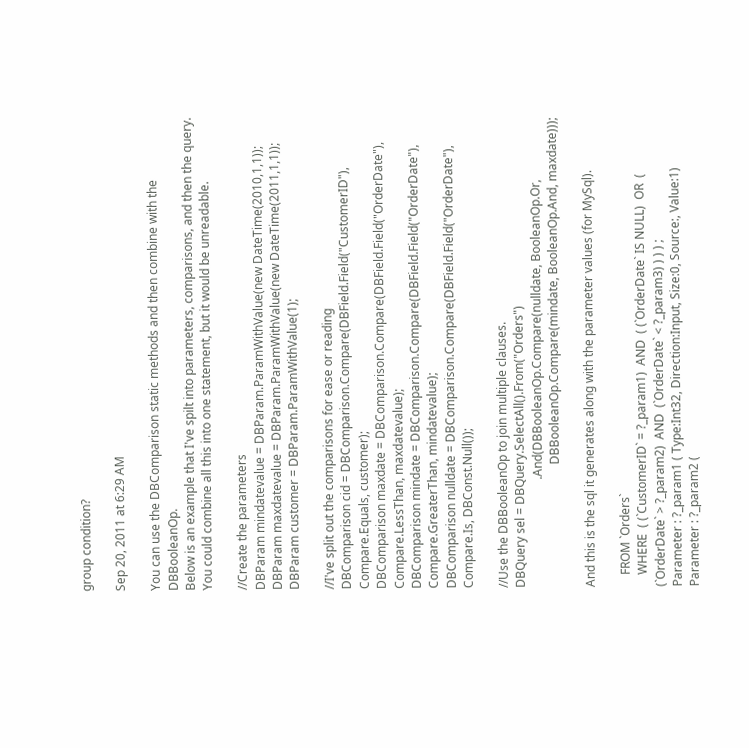group condition?

Sep 20, 2011 at 6:29 AM

You can use the DBComparison static methods and then combine with the DBBooleanOp.
Below is an example that I've spilt into parameters, comparisons, and then the query.
You could combine all this into one statement, but it would be unreadable.

//Create the parameters
DBParam mindatevalue = DBParam.ParamWithValue(new DateTime(2010,1,1));
DBParam maxdatevalue = DBParam.ParamWithValue(new DateTime(2011,1,1));
DBParam customer = DBParam.ParamWithValue(1);

//I've split out the comparisons for ease or reading
DBComparison cid = DBComparison.Compare(DBField.Field("CustomerID"), Compare.Equals, customer);
DBComparison maxdate = DBComparison.Compare(DBField.Field("OrderDate"), Compare.LessThan, maxdatevalue);
DBComparison mindate = DBComparison.Compare(DBField.Field("OrderDate"), Compare.GreaterThan, mindatevalue);
DBComparison nulldate = DBComparison.Compare(DBField.Field("OrderDate"), Compare.Is, DBConst.Null());

//Use the DBBooleanOp to join multiple clauses.
DBQuery sel = DBQuery.SelectAll().From("Orders")
                                    .And(DBBooleanOp.Compare(nulldate, BooleanOp.Or,
                                         DBBooleanOp.Compare(mindate, BooleanOp.And, maxdate)));

And this is the sql it generates along with the parameter values (for MySql).

    FROM `Orders`
    WHERE  ( (`CustomerID` = ?_param1)  AND  ( (`OrderDate` IS NULL)  OR  ( (`OrderDate` > ?_param2)  AND  (`OrderDate` < ?_param3) ) ) ) ;
Parameter : ?_param1 ( Type:Int32, Direction:Input, Size:0, Source:, Value:1)
Parameter : ?_param2 (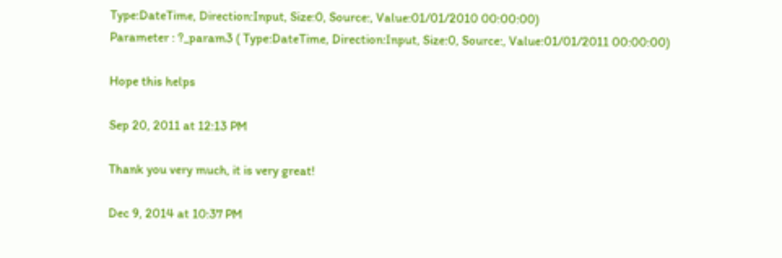Type:DateTime, Direction:Input, Size:0, Source:, Value:01/01/2010 00:00:00)
Parameter : ?_param3 ( Type:DateTime, Direction:Input, Size:0, Source:, Value:01/01/2011 00:00:00)

Hope this helps

Sep 20, 2011 at 12:13 PM

Thank you very much, it is very great!

Dec 9, 2014 at 10:37 PM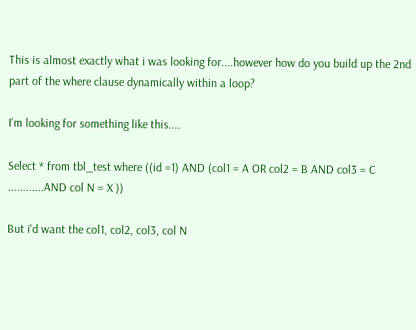This is almost exactly what i was looking for....however how do you build up the 2nd part of the where clause dynamically within a loop?

I'm looking for something like this....

Select * from tbl_test where ((id =1) AND (col1 = A OR col2 = B AND col3 = C ............AND col N = X ))

But i'd want the col1, col2, col3, col N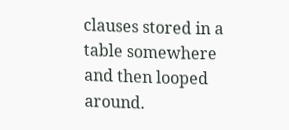clauses stored in a table somewhere and then looped around.